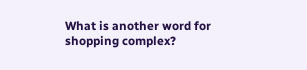What is another word for shopping complex?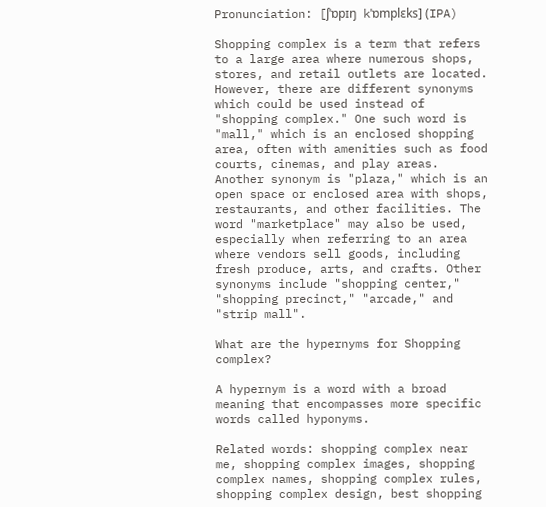Pronunciation: [ʃˈɒpɪŋ kˈɒmplɛks] (IPA)

Shopping complex is a term that refers to a large area where numerous shops, stores, and retail outlets are located. However, there are different synonyms which could be used instead of "shopping complex." One such word is "mall," which is an enclosed shopping area, often with amenities such as food courts, cinemas, and play areas. Another synonym is "plaza," which is an open space or enclosed area with shops, restaurants, and other facilities. The word "marketplace" may also be used, especially when referring to an area where vendors sell goods, including fresh produce, arts, and crafts. Other synonyms include "shopping center," "shopping precinct," "arcade," and "strip mall".

What are the hypernyms for Shopping complex?

A hypernym is a word with a broad meaning that encompasses more specific words called hyponyms.

Related words: shopping complex near me, shopping complex images, shopping complex names, shopping complex rules, shopping complex design, best shopping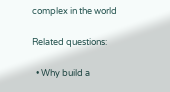complex in the world

Related questions:

  • Why build a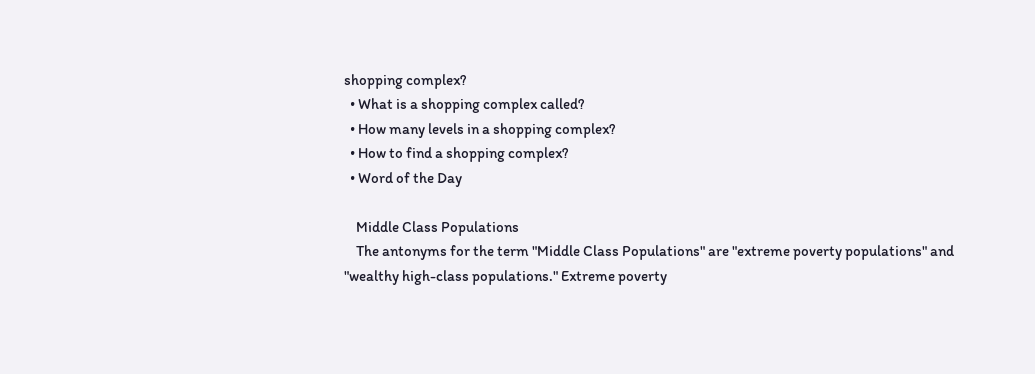shopping complex?
  • What is a shopping complex called?
  • How many levels in a shopping complex?
  • How to find a shopping complex?
  • Word of the Day

    Middle Class Populations
    The antonyms for the term "Middle Class Populations" are "extreme poverty populations" and "wealthy high-class populations." Extreme poverty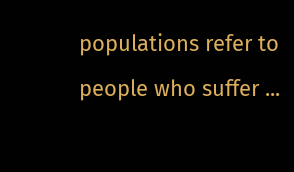populations refer to people who suffer ...